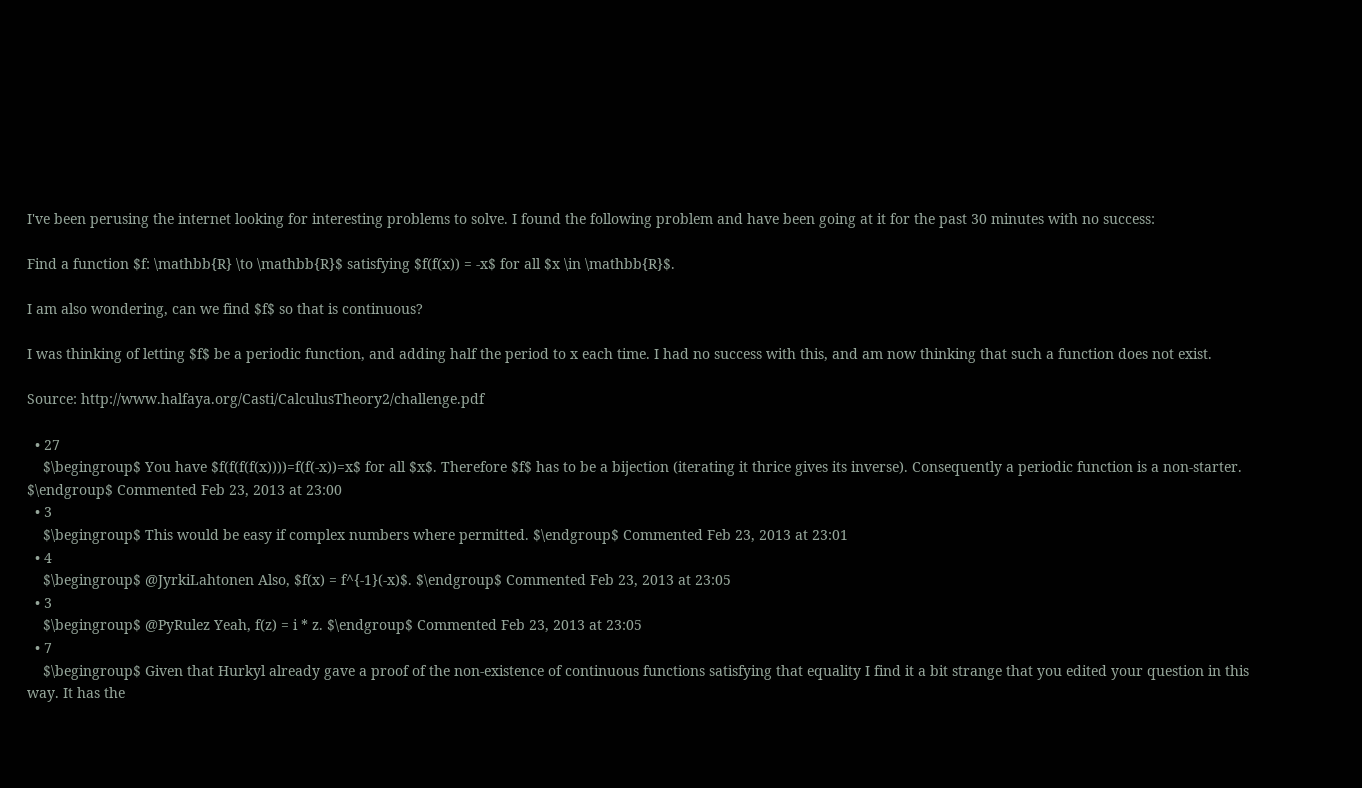I've been perusing the internet looking for interesting problems to solve. I found the following problem and have been going at it for the past 30 minutes with no success:

Find a function $f: \mathbb{R} \to \mathbb{R}$ satisfying $f(f(x)) = -x$ for all $x \in \mathbb{R}$.

I am also wondering, can we find $f$ so that is continuous?

I was thinking of letting $f$ be a periodic function, and adding half the period to x each time. I had no success with this, and am now thinking that such a function does not exist.

Source: http://www.halfaya.org/Casti/CalculusTheory2/challenge.pdf

  • 27
    $\begingroup$ You have $f(f(f(f(x))))=f(f(-x))=x$ for all $x$. Therefore $f$ has to be a bijection (iterating it thrice gives its inverse). Consequently a periodic function is a non-starter. $\endgroup$ Commented Feb 23, 2013 at 23:00
  • 3
    $\begingroup$ This would be easy if complex numbers where permitted. $\endgroup$ Commented Feb 23, 2013 at 23:01
  • 4
    $\begingroup$ @JyrkiLahtonen Also, $f(x) = f^{-1}(-x)$. $\endgroup$ Commented Feb 23, 2013 at 23:05
  • 3
    $\begingroup$ @PyRulez Yeah, f(z) = i * z. $\endgroup$ Commented Feb 23, 2013 at 23:05
  • 7
    $\begingroup$ Given that Hurkyl already gave a proof of the non-existence of continuous functions satisfying that equality I find it a bit strange that you edited your question in this way. It has the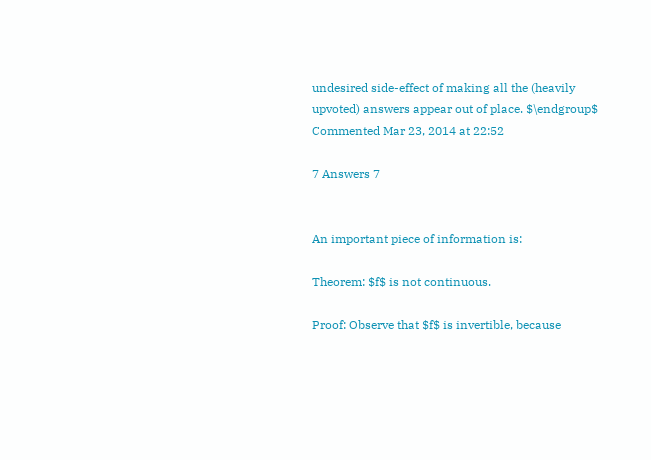undesired side-effect of making all the (heavily upvoted) answers appear out of place. $\endgroup$ Commented Mar 23, 2014 at 22:52

7 Answers 7


An important piece of information is:

Theorem: $f$ is not continuous.

Proof: Observe that $f$ is invertible, because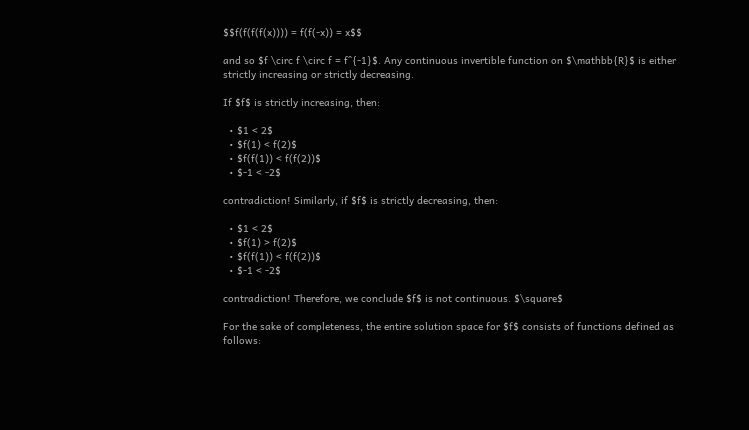$$f(f(f(f(x)))) = f(f(-x)) = x$$

and so $f \circ f \circ f = f^{-1}$. Any continuous invertible function on $\mathbb{R}$ is either strictly increasing or strictly decreasing.

If $f$ is strictly increasing, then:

  • $1 < 2$
  • $f(1) < f(2)$
  • $f(f(1)) < f(f(2))$
  • $-1 < -2$

contradiction! Similarly, if $f$ is strictly decreasing, then:

  • $1 < 2$
  • $f(1) > f(2)$
  • $f(f(1)) < f(f(2))$
  • $-1 < -2$

contradiction! Therefore, we conclude $f$ is not continuous. $\square$

For the sake of completeness, the entire solution space for $f$ consists of functions defined as follows: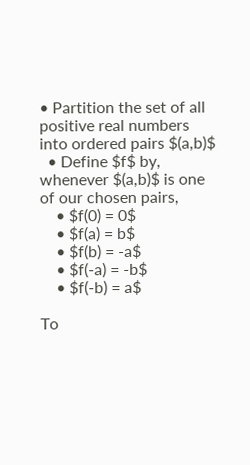• Partition the set of all positive real numbers into ordered pairs $(a,b)$
  • Define $f$ by, whenever $(a,b)$ is one of our chosen pairs,
    • $f(0) = 0$
    • $f(a) = b$
    • $f(b) = -a$
    • $f(-a) = -b$
    • $f(-b) = a$

To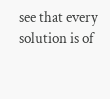see that every solution is of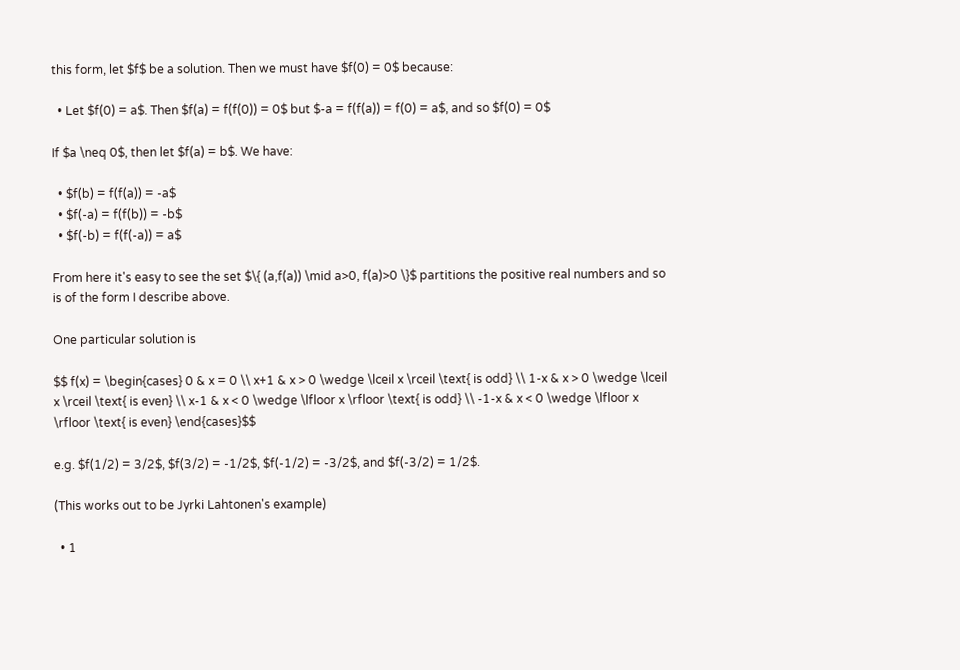this form, let $f$ be a solution. Then we must have $f(0) = 0$ because:

  • Let $f(0) = a$. Then $f(a) = f(f(0)) = 0$ but $-a = f(f(a)) = f(0) = a$, and so $f(0) = 0$

If $a \neq 0$, then let $f(a) = b$. We have:

  • $f(b) = f(f(a)) = -a$
  • $f(-a) = f(f(b)) = -b$
  • $f(-b) = f(f(-a)) = a$

From here it's easy to see the set $\{ (a,f(a)) \mid a>0, f(a)>0 \}$ partitions the positive real numbers and so is of the form I describe above.

One particular solution is

$$ f(x) = \begin{cases} 0 & x = 0 \\ x+1 & x > 0 \wedge \lceil x \rceil \text{ is odd} \\ 1-x & x > 0 \wedge \lceil x \rceil \text{ is even} \\ x-1 & x < 0 \wedge \lfloor x \rfloor \text{ is odd} \\ -1-x & x < 0 \wedge \lfloor x \rfloor \text{ is even} \end{cases}$$

e.g. $f(1/2) = 3/2$, $f(3/2) = -1/2$, $f(-1/2) = -3/2$, and $f(-3/2) = 1/2$.

(This works out to be Jyrki Lahtonen's example)

  • 1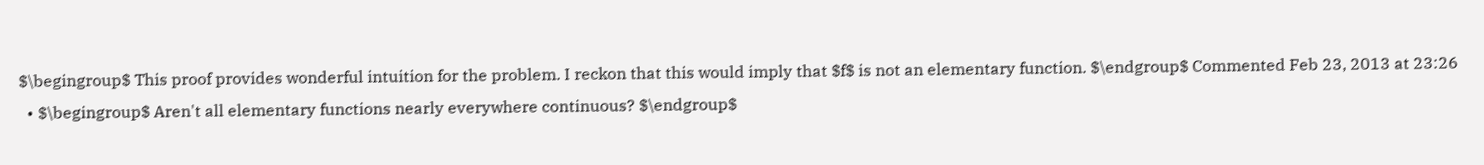$\begingroup$ This proof provides wonderful intuition for the problem. I reckon that this would imply that $f$ is not an elementary function. $\endgroup$ Commented Feb 23, 2013 at 23:26
  • $\begingroup$ Aren't all elementary functions nearly everywhere continuous? $\endgroup$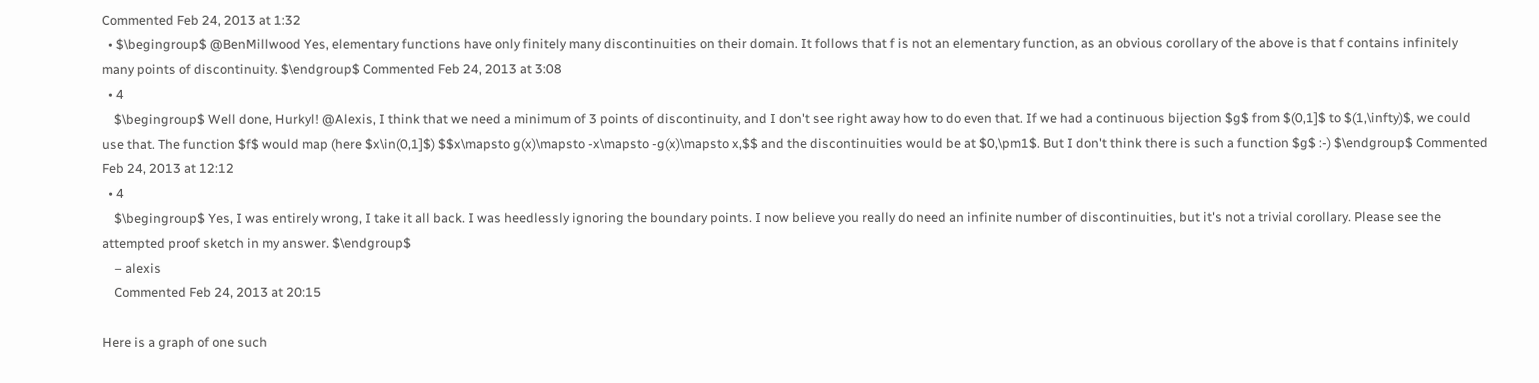Commented Feb 24, 2013 at 1:32
  • $\begingroup$ @BenMillwood Yes, elementary functions have only finitely many discontinuities on their domain. It follows that f is not an elementary function, as an obvious corollary of the above is that f contains infinitely many points of discontinuity. $\endgroup$ Commented Feb 24, 2013 at 3:08
  • 4
    $\begingroup$ Well done, Hurkyl! @Alexis, I think that we need a minimum of 3 points of discontinuity, and I don't see right away how to do even that. If we had a continuous bijection $g$ from $(0,1]$ to $(1,\infty)$, we could use that. The function $f$ would map (here $x\in(0,1]$) $$x\mapsto g(x)\mapsto -x\mapsto -g(x)\mapsto x,$$ and the discontinuities would be at $0,\pm1$. But I don't think there is such a function $g$ :-) $\endgroup$ Commented Feb 24, 2013 at 12:12
  • 4
    $\begingroup$ Yes, I was entirely wrong, I take it all back. I was heedlessly ignoring the boundary points. I now believe you really do need an infinite number of discontinuities, but it's not a trivial corollary. Please see the attempted proof sketch in my answer. $\endgroup$
    – alexis
    Commented Feb 24, 2013 at 20:15

Here is a graph of one such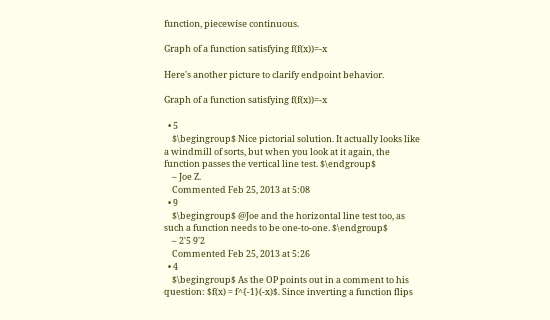function, piecewise continuous.

Graph of a function satisfying f(f(x))=-x

Here's another picture to clarify endpoint behavior.

Graph of a function satisfying f(f(x))=-x

  • 5
    $\begingroup$ Nice pictorial solution. It actually looks like a windmill of sorts, but when you look at it again, the function passes the vertical line test. $\endgroup$
    – Joe Z.
    Commented Feb 25, 2013 at 5:08
  • 9
    $\begingroup$ @Joe and the horizontal line test too, as such a function needs to be one-to-one. $\endgroup$
    – 2'5 9'2
    Commented Feb 25, 2013 at 5:26
  • 4
    $\begingroup$ As the OP points out in a comment to his question: $f(x) = f^{-1}(-x)$. Since inverting a function flips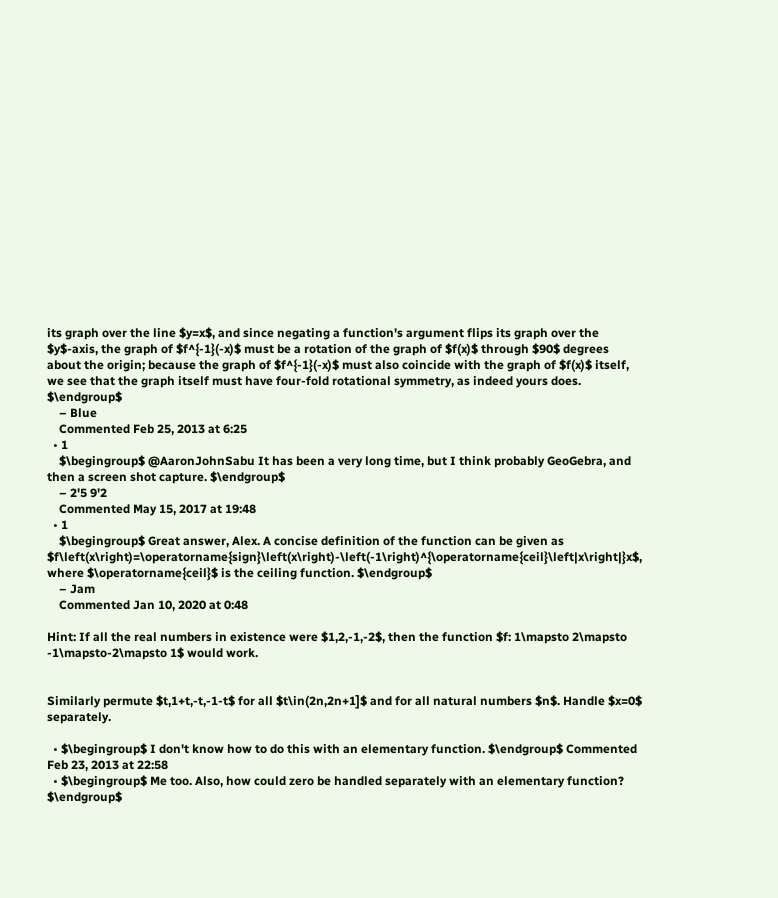its graph over the line $y=x$, and since negating a function's argument flips its graph over the $y$-axis, the graph of $f^{-1}(-x)$ must be a rotation of the graph of $f(x)$ through $90$ degrees about the origin; because the graph of $f^{-1}(-x)$ must also coincide with the graph of $f(x)$ itself, we see that the graph itself must have four-fold rotational symmetry, as indeed yours does. $\endgroup$
    – Blue
    Commented Feb 25, 2013 at 6:25
  • 1
    $\begingroup$ @AaronJohnSabu It has been a very long time, but I think probably GeoGebra, and then a screen shot capture. $\endgroup$
    – 2'5 9'2
    Commented May 15, 2017 at 19:48
  • 1
    $\begingroup$ Great answer, Alex. A concise definition of the function can be given as $f\left(x\right)=\operatorname{sign}\left(x\right)-\left(-1\right)^{\operatorname{ceil}\left|x\right|}x$, where $\operatorname{ceil}$ is the ceiling function. $\endgroup$
    – Jam
    Commented Jan 10, 2020 at 0:48

Hint: If all the real numbers in existence were $1,2,-1,-2$, then the function $f: 1\mapsto 2\mapsto -1\mapsto-2\mapsto 1$ would work.


Similarly permute $t,1+t,-t,-1-t$ for all $t\in(2n,2n+1]$ and for all natural numbers $n$. Handle $x=0$ separately.

  • $\begingroup$ I don't know how to do this with an elementary function. $\endgroup$ Commented Feb 23, 2013 at 22:58
  • $\begingroup$ Me too. Also, how could zero be handled separately with an elementary function? $\endgroup$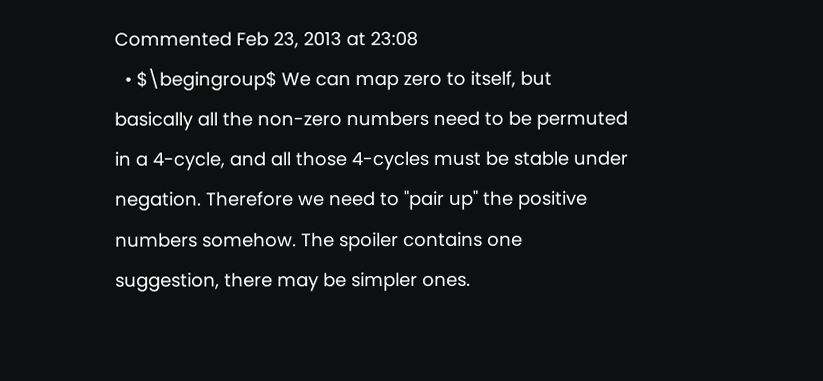Commented Feb 23, 2013 at 23:08
  • $\begingroup$ We can map zero to itself, but basically all the non-zero numbers need to be permuted in a 4-cycle, and all those 4-cycles must be stable under negation. Therefore we need to "pair up" the positive numbers somehow. The spoiler contains one suggestion, there may be simpler ones.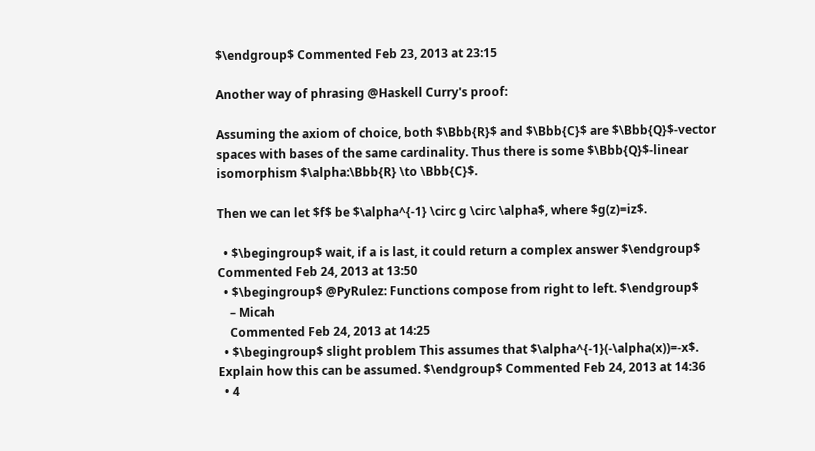$\endgroup$ Commented Feb 23, 2013 at 23:15

Another way of phrasing @Haskell Curry's proof:

Assuming the axiom of choice, both $\Bbb{R}$ and $\Bbb{C}$ are $\Bbb{Q}$-vector spaces with bases of the same cardinality. Thus there is some $\Bbb{Q}$-linear isomorphism $\alpha:\Bbb{R} \to \Bbb{C}$.

Then we can let $f$ be $\alpha^{-1} \circ g \circ \alpha$, where $g(z)=iz$.

  • $\begingroup$ wait, if a is last, it could return a complex answer $\endgroup$ Commented Feb 24, 2013 at 13:50
  • $\begingroup$ @PyRulez: Functions compose from right to left. $\endgroup$
    – Micah
    Commented Feb 24, 2013 at 14:25
  • $\begingroup$ slight problem This assumes that $\alpha^{-1}(-\alpha(x))=-x$. Explain how this can be assumed. $\endgroup$ Commented Feb 24, 2013 at 14:36
  • 4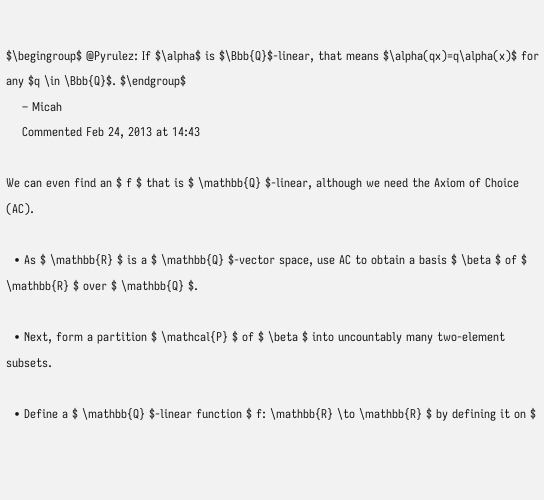$\begingroup$ @Pyrulez: If $\alpha$ is $\Bbb{Q}$-linear, that means $\alpha(qx)=q\alpha(x)$ for any $q \in \Bbb{Q}$. $\endgroup$
    – Micah
    Commented Feb 24, 2013 at 14:43

We can even find an $ f $ that is $ \mathbb{Q} $-linear, although we need the Axiom of Choice (AC).

  • As $ \mathbb{R} $ is a $ \mathbb{Q} $-vector space, use AC to obtain a basis $ \beta $ of $ \mathbb{R} $ over $ \mathbb{Q} $.

  • Next, form a partition $ \mathcal{P} $ of $ \beta $ into uncountably many two-element subsets.

  • Define a $ \mathbb{Q} $-linear function $ f: \mathbb{R} \to \mathbb{R} $ by defining it on $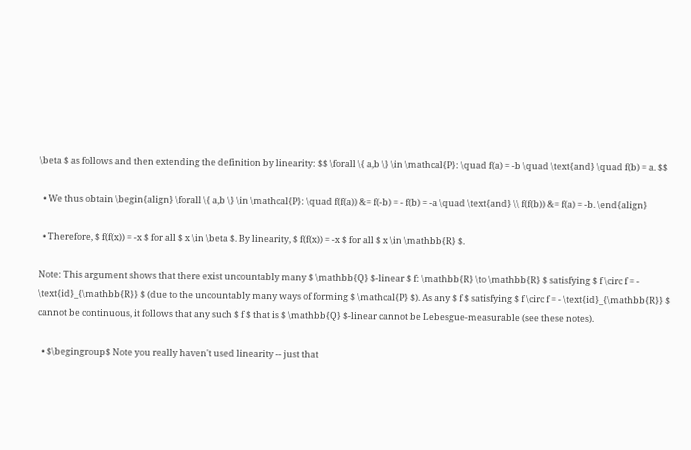\beta $ as follows and then extending the definition by linearity: $$ \forall \{ a,b \} \in \mathcal{P}: \quad f(a) = -b \quad \text{and} \quad f(b) = a. $$

  • We thus obtain \begin{align} \forall \{ a,b \} \in \mathcal{P}: \quad f(f(a)) &= f(-b) = - f(b) = -a \quad \text{and} \\ f(f(b)) &= f(a) = -b. \end{align}

  • Therefore, $ f(f(x)) = -x $ for all $ x \in \beta $. By linearity, $ f(f(x)) = -x $ for all $ x \in \mathbb{R} $.

Note: This argument shows that there exist uncountably many $ \mathbb{Q} $-linear $ f: \mathbb{R} \to \mathbb{R} $ satisfying $ f \circ f = - \text{id}_{\mathbb{R}} $ (due to the uncountably many ways of forming $ \mathcal{P} $). As any $ f $ satisfying $ f \circ f = - \text{id}_{\mathbb{R}} $ cannot be continuous, it follows that any such $ f $ that is $ \mathbb{Q} $-linear cannot be Lebesgue-measurable (see these notes).

  • $\begingroup$ Note you really haven't used linearity -- just that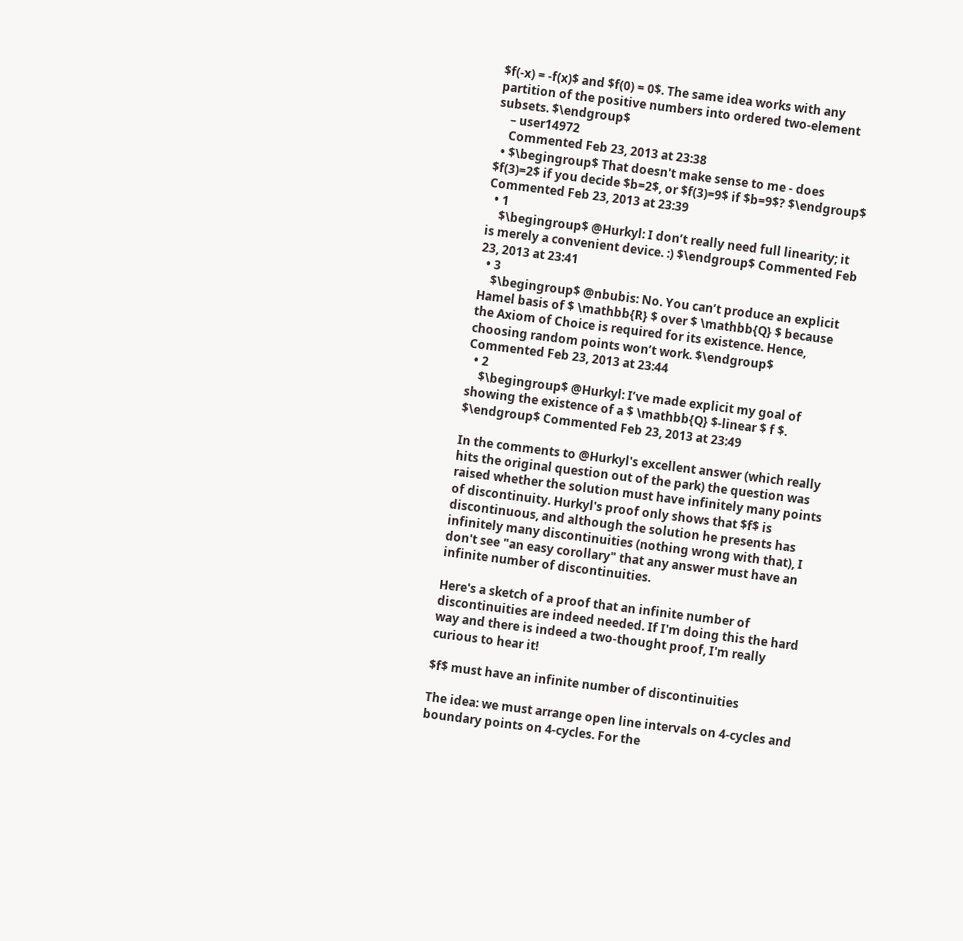$f(-x) = -f(x)$ and $f(0) = 0$. The same idea works with any partition of the positive numbers into ordered two-element subsets. $\endgroup$
    – user14972
    Commented Feb 23, 2013 at 23:38
  • $\begingroup$ That doesn't make sense to me - does $f(3)=2$ if you decide $b=2$, or $f(3)=9$ if $b=9$? $\endgroup$ Commented Feb 23, 2013 at 23:39
  • 1
    $\begingroup$ @Hurkyl: I don’t really need full linearity; it is merely a convenient device. :) $\endgroup$ Commented Feb 23, 2013 at 23:41
  • 3
    $\begingroup$ @nbubis: No. You can’t produce an explicit Hamel basis of $ \mathbb{R} $ over $ \mathbb{Q} $ because the Axiom of Choice is required for its existence. Hence, choosing random points won’t work. $\endgroup$ Commented Feb 23, 2013 at 23:44
  • 2
    $\begingroup$ @Hurkyl: I’ve made explicit my goal of showing the existence of a $ \mathbb{Q} $-linear $ f $. $\endgroup$ Commented Feb 23, 2013 at 23:49

In the comments to @Hurkyl's excellent answer (which really hits the original question out of the park) the question was raised whether the solution must have infinitely many points of discontinuity. Hurkyl's proof only shows that $f$ is discontinuous, and although the solution he presents has infinitely many discontinuities (nothing wrong with that), I don't see "an easy corollary" that any answer must have an infinite number of discontinuities.

Here's a sketch of a proof that an infinite number of discontinuities are indeed needed. If I'm doing this the hard way and there is indeed a two-thought proof, I'm really curious to hear it!

$f$ must have an infinite number of discontinuities

The idea: we must arrange open line intervals on 4-cycles and boundary points on 4-cycles. For the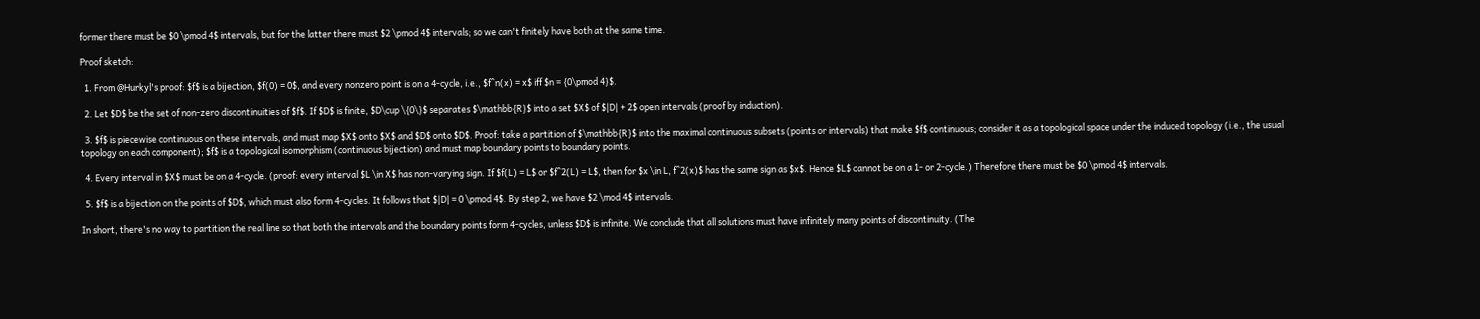former there must be $0 \pmod 4$ intervals, but for the latter there must $2 \pmod 4$ intervals; so we can't finitely have both at the same time.

Proof sketch:

  1. From @Hurkyl's proof: $f$ is a bijection, $f(0) = 0$, and every nonzero point is on a 4-cycle, i.e., $f^n(x) = x$ iff $n = {0\pmod 4}$.

  2. Let $D$ be the set of non-zero discontinuities of $f$. If $D$ is finite, $D\cup \{0\}$ separates $\mathbb{R}$ into a set $X$ of $|D| + 2$ open intervals (proof by induction).

  3. $f$ is piecewise continuous on these intervals, and must map $X$ onto $X$ and $D$ onto $D$. Proof: take a partition of $\mathbb{R}$ into the maximal continuous subsets (points or intervals) that make $f$ continuous; consider it as a topological space under the induced topology (i.e., the usual topology on each component); $f$ is a topological isomorphism (continuous bijection) and must map boundary points to boundary points.

  4. Every interval in $X$ must be on a 4-cycle. (proof: every interval $L \in X$ has non-varying sign. If $f(L) = L$ or $f^2(L) = L$, then for $x \in L, f^2(x)$ has the same sign as $x$. Hence $L$ cannot be on a 1- or 2-cycle.) Therefore there must be $0 \pmod 4$ intervals.

  5. $f$ is a bijection on the points of $D$, which must also form 4-cycles. It follows that $|D| = 0 \pmod 4$. By step 2, we have $2 \mod 4$ intervals.

In short, there's no way to partition the real line so that both the intervals and the boundary points form 4-cycles, unless $D$ is infinite. We conclude that all solutions must have infinitely many points of discontinuity. (The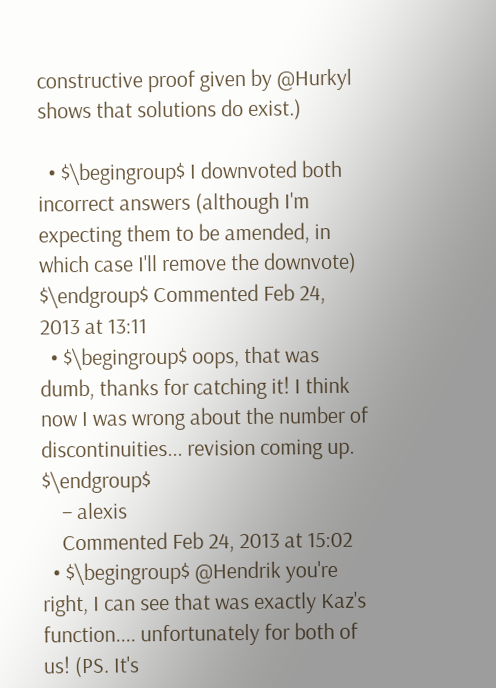constructive proof given by @Hurkyl shows that solutions do exist.)

  • $\begingroup$ I downvoted both incorrect answers (although I'm expecting them to be amended, in which case I'll remove the downvote) $\endgroup$ Commented Feb 24, 2013 at 13:11
  • $\begingroup$ oops, that was dumb, thanks for catching it! I think now I was wrong about the number of discontinuities... revision coming up. $\endgroup$
    – alexis
    Commented Feb 24, 2013 at 15:02
  • $\begingroup$ @Hendrik you're right, I can see that was exactly Kaz's function.... unfortunately for both of us! (PS. It's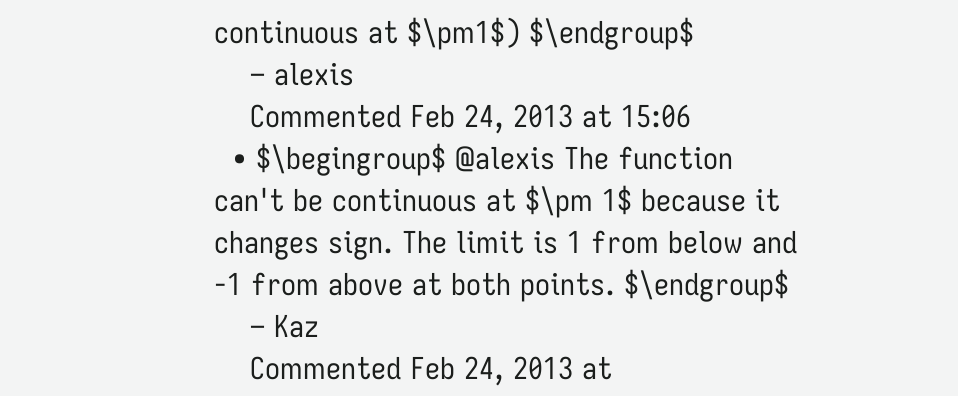continuous at $\pm1$) $\endgroup$
    – alexis
    Commented Feb 24, 2013 at 15:06
  • $\begingroup$ @alexis The function can't be continuous at $\pm 1$ because it changes sign. The limit is 1 from below and -1 from above at both points. $\endgroup$
    – Kaz
    Commented Feb 24, 2013 at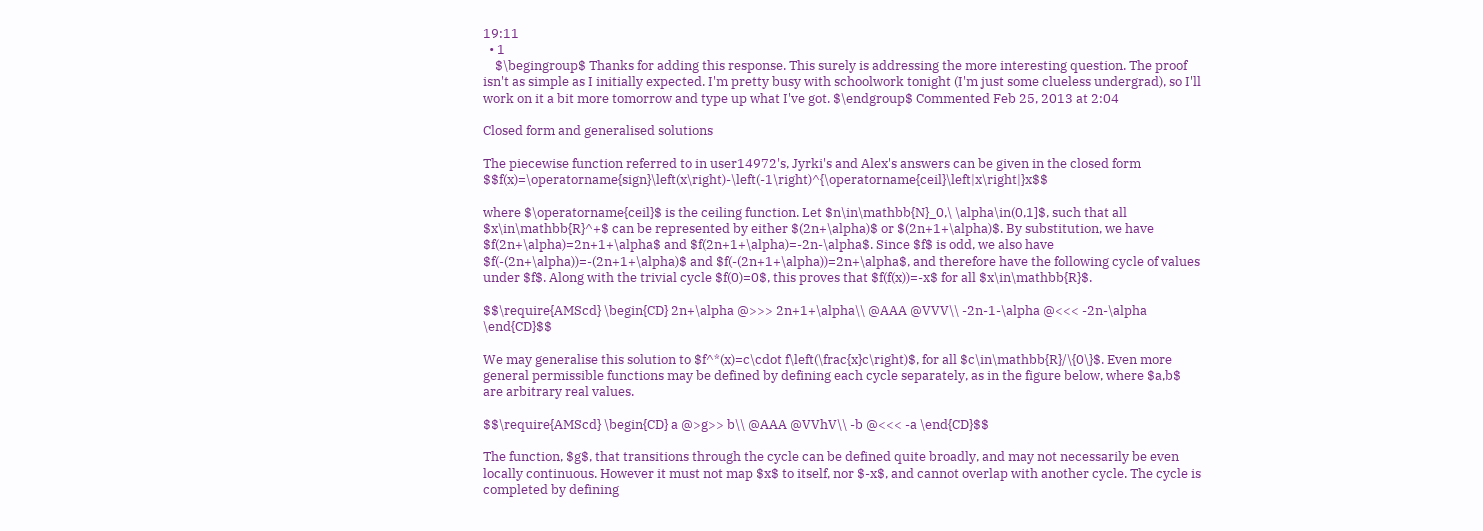19:11
  • 1
    $\begingroup$ Thanks for adding this response. This surely is addressing the more interesting question. The proof isn't as simple as I initially expected. I'm pretty busy with schoolwork tonight (I'm just some clueless undergrad), so I'll work on it a bit more tomorrow and type up what I've got. $\endgroup$ Commented Feb 25, 2013 at 2:04

Closed form and generalised solutions

The piecewise function referred to in user14972's, Jyrki's and Alex's answers can be given in the closed form $$f(x)=\operatorname{sign}\left(x\right)-\left(-1\right)^{\operatorname{ceil}\left|x\right|}x$$

where $\operatorname{ceil}$ is the ceiling function. Let $n\in\mathbb{N}_0,\ \alpha\in(0,1]$, such that all $x\in\mathbb{R}^+$ can be represented by either $(2n+\alpha)$ or $(2n+1+\alpha)$. By substitution, we have $f(2n+\alpha)=2n+1+\alpha$ and $f(2n+1+\alpha)=-2n-\alpha$. Since $f$ is odd, we also have $f(-(2n+\alpha))=-(2n+1+\alpha)$ and $f(-(2n+1+\alpha))=2n+\alpha$, and therefore have the following cycle of values under $f$. Along with the trivial cycle $f(0)=0$, this proves that $f(f(x))=-x$ for all $x\in\mathbb{R}$.

$$\require{AMScd} \begin{CD} 2n+\alpha @>>> 2n+1+\alpha\\ @AAA @VVV\\ -2n-1-\alpha @<<< -2n-\alpha \end{CD}$$

We may generalise this solution to $f^*(x)=c\cdot f\left(\frac{x}c\right)$, for all $c\in\mathbb{R}/\{0\}$. Even more general permissible functions may be defined by defining each cycle separately, as in the figure below, where $a,b$ are arbitrary real values.

$$\require{AMScd} \begin{CD} a @>g>> b\\ @AAA @VVhV\\ -b @<<< -a \end{CD}$$

The function, $g$, that transitions through the cycle can be defined quite broadly, and may not necessarily be even locally continuous. However it must not map $x$ to itself, nor $-x$, and cannot overlap with another cycle. The cycle is completed by defining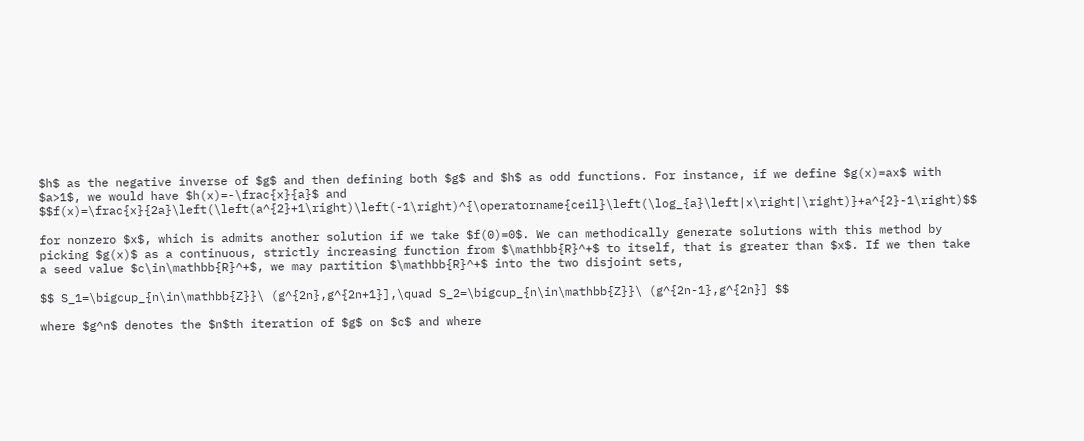$h$ as the negative inverse of $g$ and then defining both $g$ and $h$ as odd functions. For instance, if we define $g(x)=ax$ with $a>1$, we would have $h(x)=-\frac{x}{a}$ and $$f(x)=\frac{x}{2a}\left(\left(a^{2}+1\right)\left(-1\right)^{\operatorname{ceil}\left(\log_{a}\left|x\right|\right)}+a^{2}-1\right)$$

for nonzero $x$, which is admits another solution if we take $f(0)=0$. We can methodically generate solutions with this method by picking $g(x)$ as a continuous, strictly increasing function from $\mathbb{R}^+$ to itself, that is greater than $x$. If we then take a seed value $c\in\mathbb{R}^+$, we may partition $\mathbb{R}^+$ into the two disjoint sets,

$$ S_1=\bigcup_{n\in\mathbb{Z}}\ (g^{2n},g^{2n+1}],\quad S_2=\bigcup_{n\in\mathbb{Z}}\ (g^{2n-1},g^{2n}] $$

where $g^n$ denotes the $n$th iteration of $g$ on $c$ and where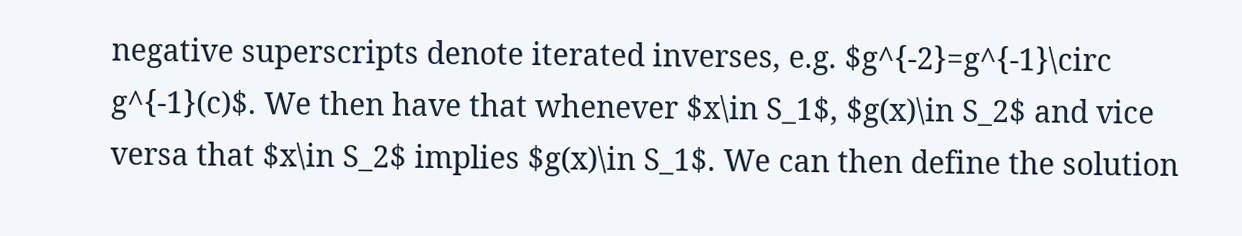negative superscripts denote iterated inverses, e.g. $g^{-2}=g^{-1}\circ g^{-1}(c)$. We then have that whenever $x\in S_1$, $g(x)\in S_2$ and vice versa that $x\in S_2$ implies $g(x)\in S_1$. We can then define the solution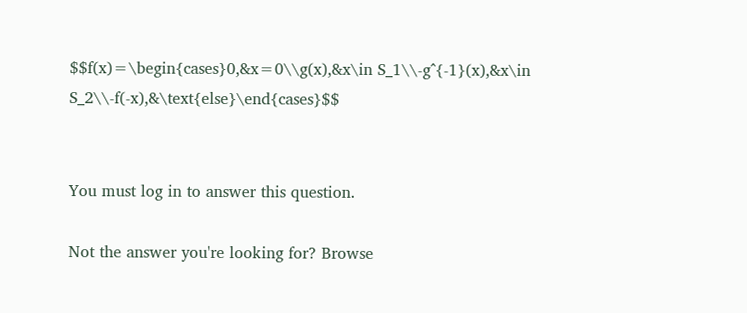$$f(x)=\begin{cases}0,&x=0\\g(x),&x\in S_1\\-g^{-1}(x),&x\in S_2\\-f(-x),&\text{else}\end{cases}$$


You must log in to answer this question.

Not the answer you're looking for? Browse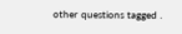other questions tagged .